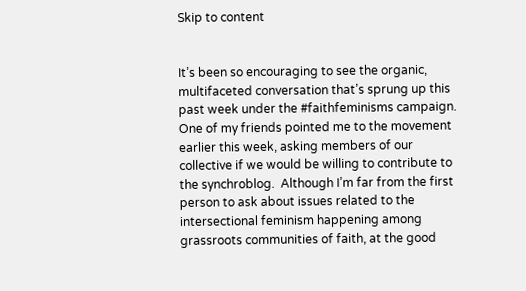Skip to content


It’s been so encouraging to see the organic, multifaceted conversation that’s sprung up this past week under the #faithfeminisms campaign.  One of my friends pointed me to the movement earlier this week, asking members of our collective if we would be willing to contribute to the synchroblog.  Although I’m far from the first person to ask about issues related to the intersectional feminism happening among grassroots communities of faith, at the good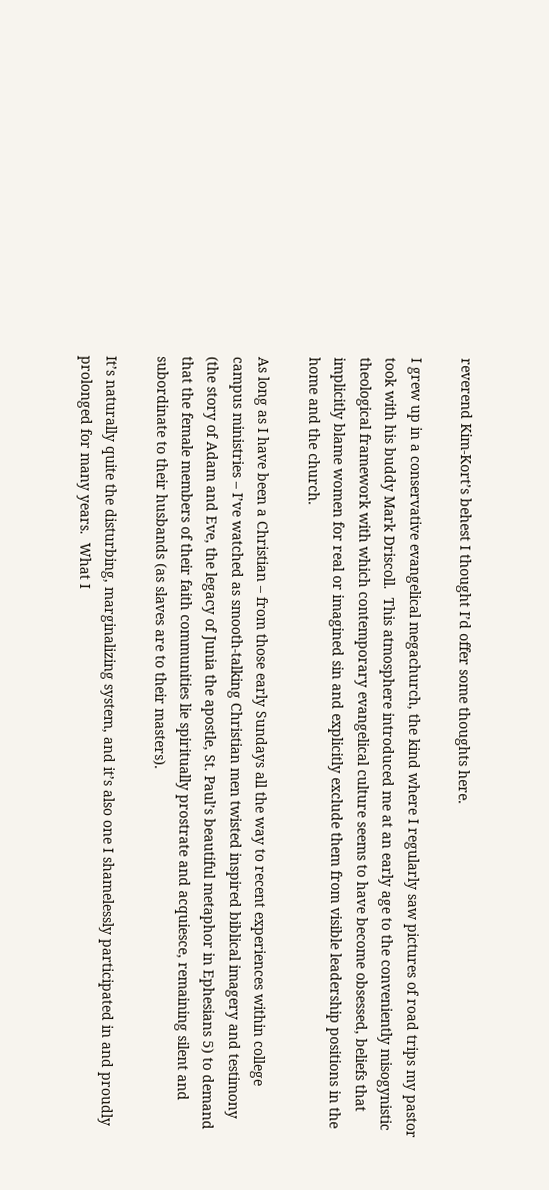reverend Kim-Kort’s behest I thought I’d offer some thoughts here.

I grew up in a conservative evangelical megachurch, the kind where I regularly saw pictures of road trips my pastor took with his buddy Mark Driscoll.  This atmosphere introduced me at an early age to the conveniently misogynistic theological framework with which contemporary evangelical culture seems to have become obsessed, beliefs that implicitly blame women for real or imagined sin and explicitly exclude them from visible leadership positions in the home and the church.

As long as I have been a Christian – from those early Sundays all the way to recent experiences within college campus ministries – I’ve watched as smooth-talking Christian men twisted inspired biblical imagery and testimony (the story of Adam and Eve, the legacy of Junia the apostle, St. Paul’s beautiful metaphor in Ephesians 5) to demand that the female members of their faith communities lie spiritually prostrate and acquiesce, remaining silent and subordinate to their husbands (as slaves are to their masters).

It’s naturally quite the disturbing, marginalizing system, and it’s also one I shamelessly participated in and proudly prolonged for many years.  What I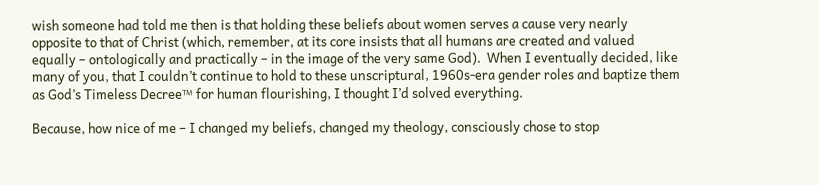wish someone had told me then is that holding these beliefs about women serves a cause very nearly opposite to that of Christ (which, remember, at its core insists that all humans are created and valued equally – ontologically and practically – in the image of the very same God).  When I eventually decided, like many of you, that I couldn’t continue to hold to these unscriptural, 1960s-era gender roles and baptize them as God’s Timeless Decree™ for human flourishing, I thought I’d solved everything.

Because, how nice of me – I changed my beliefs, changed my theology, consciously chose to stop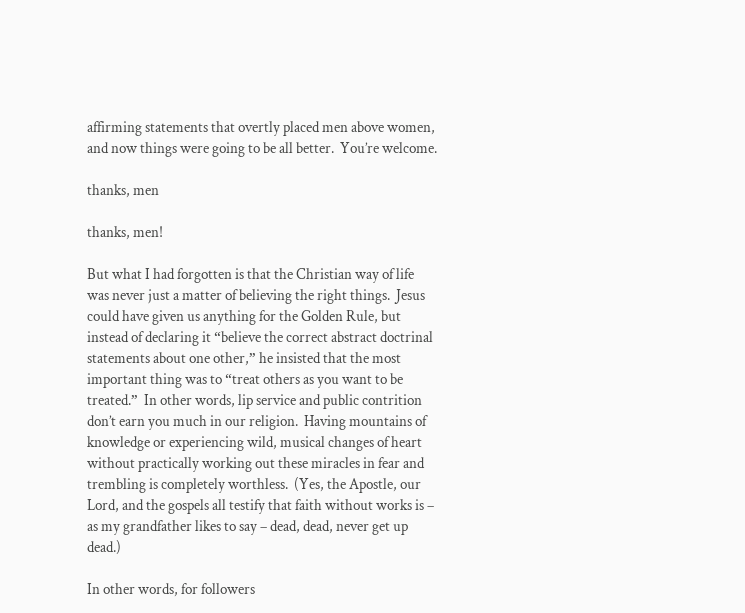affirming statements that overtly placed men above women, and now things were going to be all better.  You’re welcome.

thanks, men

thanks, men!

But what I had forgotten is that the Christian way of life was never just a matter of believing the right things.  Jesus could have given us anything for the Golden Rule, but instead of declaring it “believe the correct abstract doctrinal statements about one other,” he insisted that the most important thing was to “treat others as you want to be treated.”  In other words, lip service and public contrition don’t earn you much in our religion.  Having mountains of knowledge or experiencing wild, musical changes of heart without practically working out these miracles in fear and trembling is completely worthless.  (Yes, the Apostle, our Lord, and the gospels all testify that faith without works is – as my grandfather likes to say – dead, dead, never get up dead.)

In other words, for followers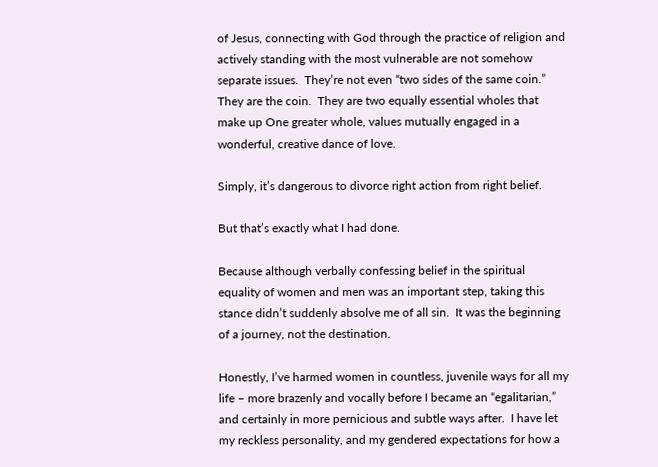of Jesus, connecting with God through the practice of religion and actively standing with the most vulnerable are not somehow separate issues.  They’re not even “two sides of the same coin.”  They are the coin.  They are two equally essential wholes that make up One greater whole, values mutually engaged in a wonderful, creative dance of love.

Simply, it’s dangerous to divorce right action from right belief.

But that’s exactly what I had done.

Because although verbally confessing belief in the spiritual equality of women and men was an important step, taking this stance didn’t suddenly absolve me of all sin.  It was the beginning of a journey, not the destination.

Honestly, I’ve harmed women in countless, juvenile ways for all my life – more brazenly and vocally before I became an “egalitarian,” and certainly in more pernicious and subtle ways after.  I have let my reckless personality, and my gendered expectations for how a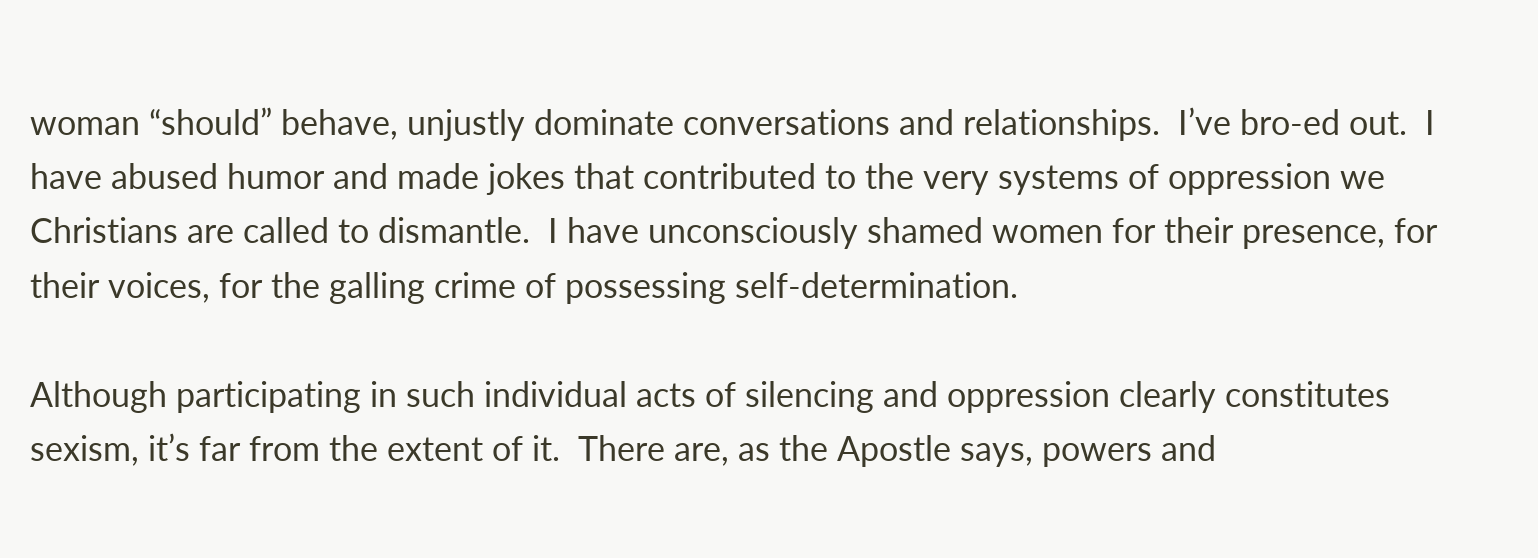woman “should” behave, unjustly dominate conversations and relationships.  I’ve bro-ed out.  I have abused humor and made jokes that contributed to the very systems of oppression we Christians are called to dismantle.  I have unconsciously shamed women for their presence, for their voices, for the galling crime of possessing self-determination.

Although participating in such individual acts of silencing and oppression clearly constitutes sexism, it’s far from the extent of it.  There are, as the Apostle says, powers and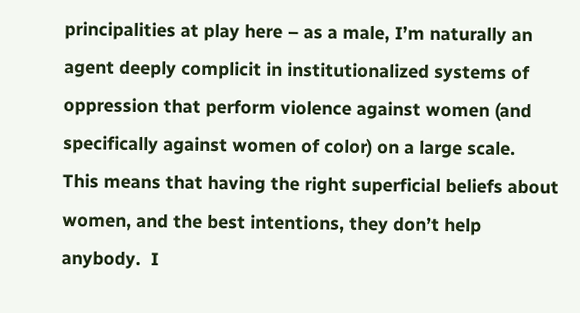principalities at play here – as a male, I’m naturally an agent deeply complicit in institutionalized systems of oppression that perform violence against women (and specifically against women of color) on a large scale.  This means that having the right superficial beliefs about women, and the best intentions, they don’t help anybody.  I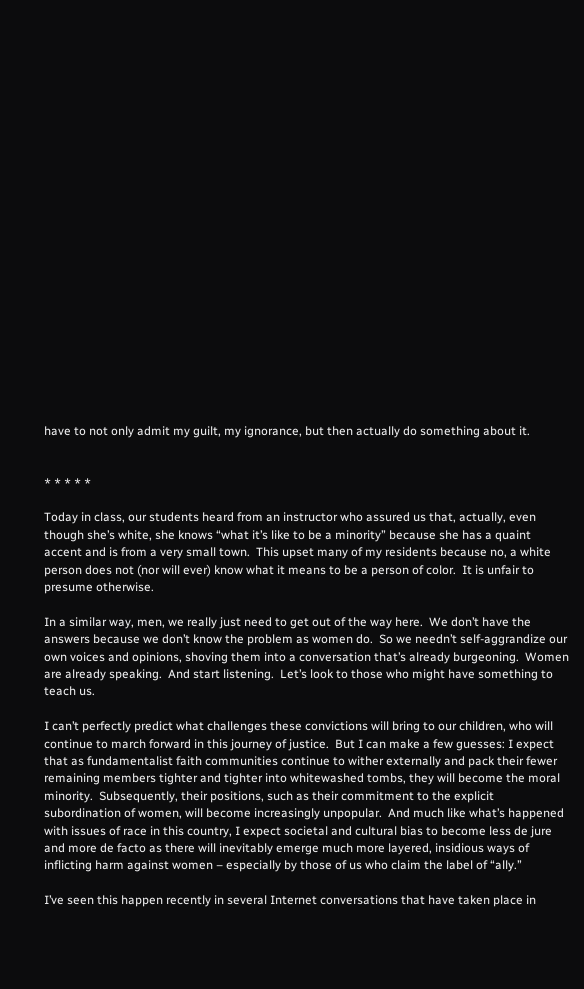have to not only admit my guilt, my ignorance, but then actually do something about it.


* * * * *

Today in class, our students heard from an instructor who assured us that, actually, even though she’s white, she knows “what it’s like to be a minority” because she has a quaint accent and is from a very small town.  This upset many of my residents because no, a white person does not (nor will ever) know what it means to be a person of color.  It is unfair to presume otherwise.

In a similar way, men, we really just need to get out of the way here.  We don’t have the answers because we don’t know the problem as women do.  So we needn’t self-aggrandize our own voices and opinions, shoving them into a conversation that’s already burgeoning.  Women are already speaking.  And start listening.  Let’s look to those who might have something to teach us.

I can’t perfectly predict what challenges these convictions will bring to our children, who will continue to march forward in this journey of justice.  But I can make a few guesses: I expect that as fundamentalist faith communities continue to wither externally and pack their fewer remaining members tighter and tighter into whitewashed tombs, they will become the moral minority.  Subsequently, their positions, such as their commitment to the explicit subordination of women, will become increasingly unpopular.  And much like what’s happened with issues of race in this country, I expect societal and cultural bias to become less de jure and more de facto as there will inevitably emerge much more layered, insidious ways of inflicting harm against women – especially by those of us who claim the label of “ally.”

I’ve seen this happen recently in several Internet conversations that have taken place in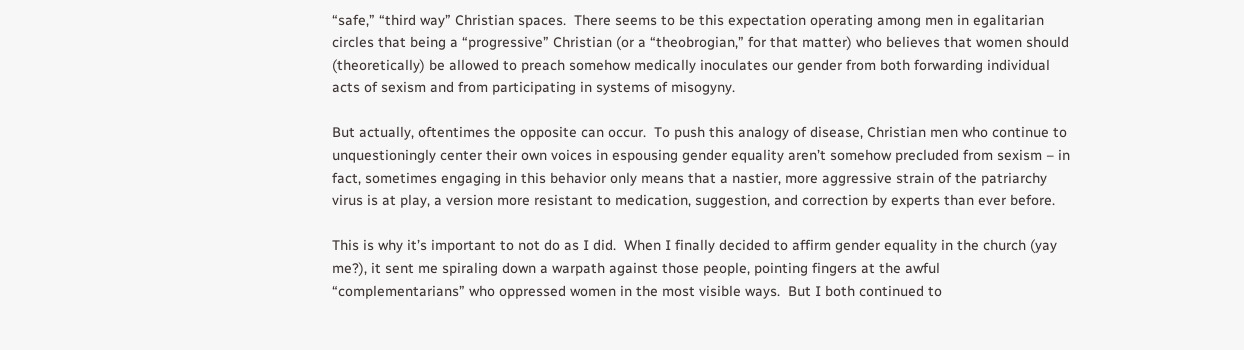“safe,” “third way” Christian spaces.  There seems to be this expectation operating among men in egalitarian circles that being a “progressive” Christian (or a “theobrogian,” for that matter) who believes that women should (theoretically) be allowed to preach somehow medically inoculates our gender from both forwarding individual acts of sexism and from participating in systems of misogyny.

But actually, oftentimes the opposite can occur.  To push this analogy of disease, Christian men who continue to unquestioningly center their own voices in espousing gender equality aren’t somehow precluded from sexism – in fact, sometimes engaging in this behavior only means that a nastier, more aggressive strain of the patriarchy virus is at play, a version more resistant to medication, suggestion, and correction by experts than ever before.

This is why it’s important to not do as I did.  When I finally decided to affirm gender equality in the church (yay me?), it sent me spiraling down a warpath against those people, pointing fingers at the awful “complementarians” who oppressed women in the most visible ways.  But I both continued to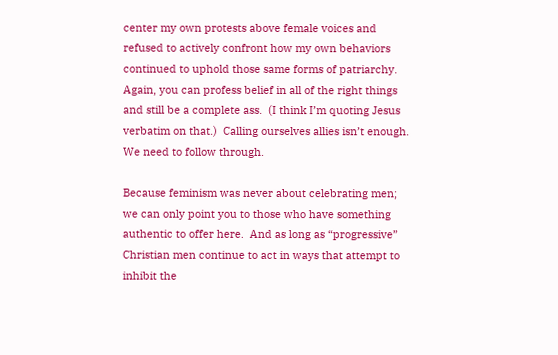center my own protests above female voices and refused to actively confront how my own behaviors continued to uphold those same forms of patriarchy.  Again, you can profess belief in all of the right things and still be a complete ass.  (I think I’m quoting Jesus verbatim on that.)  Calling ourselves allies isn’t enough.  We need to follow through.

Because feminism was never about celebrating men; we can only point you to those who have something authentic to offer here.  And as long as “progressive” Christian men continue to act in ways that attempt to inhibit the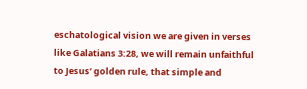eschatological vision we are given in verses like Galatians 3:28, we will remain unfaithful to Jesus’ golden rule, that simple and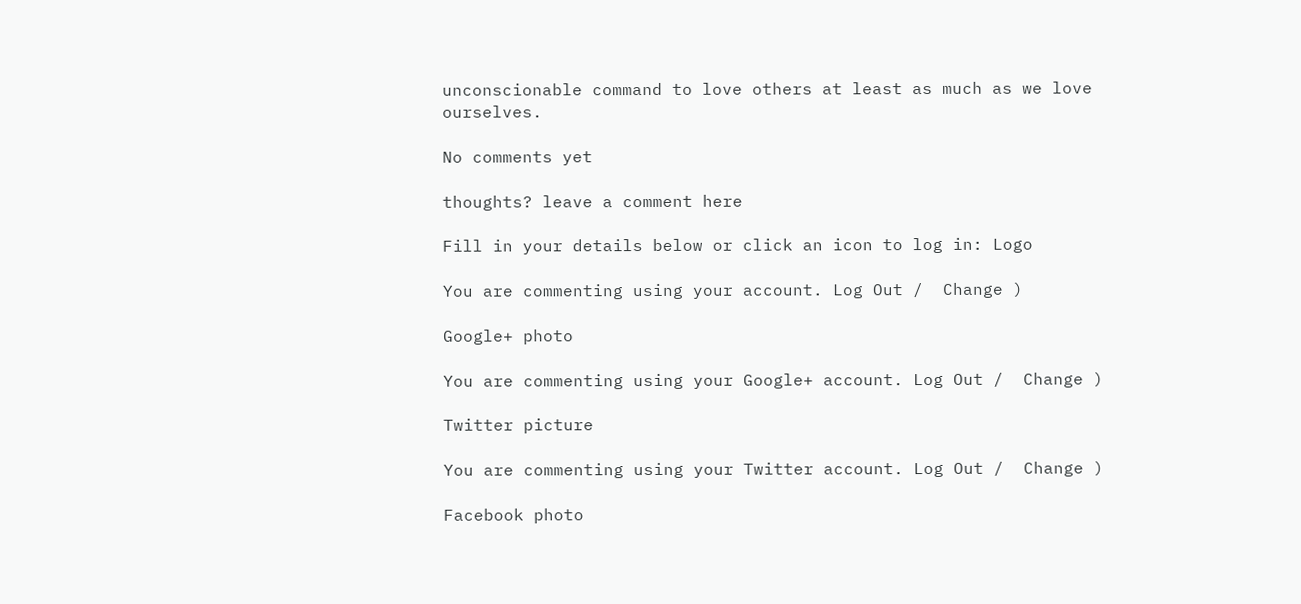unconscionable command to love others at least as much as we love ourselves.

No comments yet

thoughts? leave a comment here

Fill in your details below or click an icon to log in: Logo

You are commenting using your account. Log Out /  Change )

Google+ photo

You are commenting using your Google+ account. Log Out /  Change )

Twitter picture

You are commenting using your Twitter account. Log Out /  Change )

Facebook photo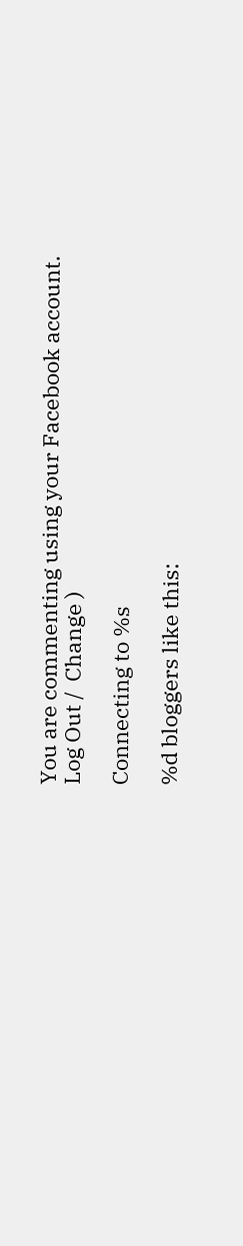You are commenting using your Facebook account. Log Out /  Change )

Connecting to %s

%d bloggers like this: